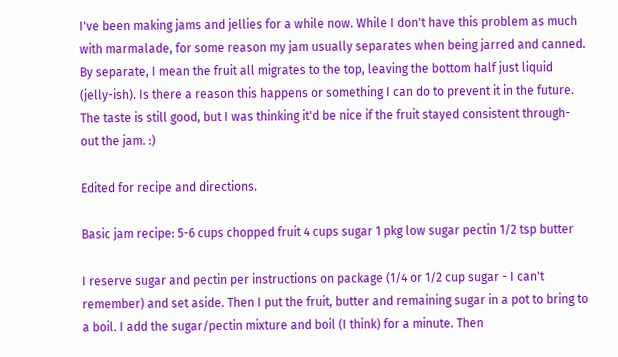I've been making jams and jellies for a while now. While I don't have this problem as much with marmalade, for some reason my jam usually separates when being jarred and canned. By separate, I mean the fruit all migrates to the top, leaving the bottom half just liquid (jelly-ish). Is there a reason this happens or something I can do to prevent it in the future. The taste is still good, but I was thinking it'd be nice if the fruit stayed consistent through-out the jam. :)

Edited for recipe and directions.

Basic jam recipe: 5-6 cups chopped fruit 4 cups sugar 1 pkg low sugar pectin 1/2 tsp butter

I reserve sugar and pectin per instructions on package (1/4 or 1/2 cup sugar - I can't remember) and set aside. Then I put the fruit, butter and remaining sugar in a pot to bring to a boil. I add the sugar/pectin mixture and boil (I think) for a minute. Then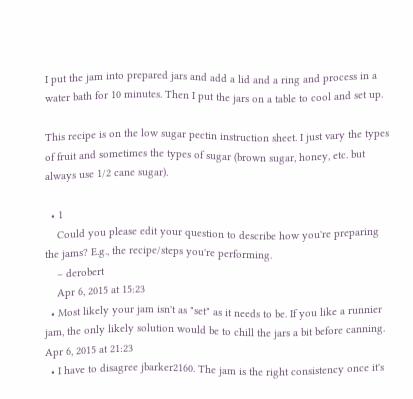I put the jam into prepared jars and add a lid and a ring and process in a water bath for 10 minutes. Then I put the jars on a table to cool and set up.

This recipe is on the low sugar pectin instruction sheet. I just vary the types of fruit and sometimes the types of sugar (brown sugar, honey, etc. but always use 1/2 cane sugar).

  • 1
    Could you please edit your question to describe how you're preparing the jams? E.g., the recipe/steps you're performing.
    – derobert
    Apr 6, 2015 at 15:23
  • Most likely your jam isn't as "set" as it needs to be. If you like a runnier jam, the only likely solution would be to chill the jars a bit before canning. Apr 6, 2015 at 21:23
  • I have to disagree jbarker2160. The jam is the right consistency once it's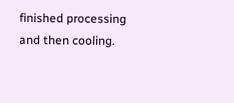finished processing and then cooling.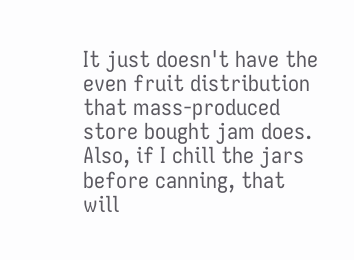It just doesn't have the even fruit distribution that mass-produced store bought jam does. Also, if I chill the jars before canning, that will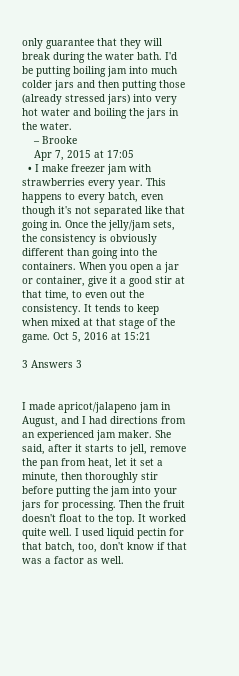only guarantee that they will break during the water bath. I'd be putting boiling jam into much colder jars and then putting those (already stressed jars) into very hot water and boiling the jars in the water.
    – Brooke
    Apr 7, 2015 at 17:05
  • I make freezer jam with strawberries every year. This happens to every batch, even though it's not separated like that going in. Once the jelly/jam sets, the consistency is obviously different than going into the containers. When you open a jar or container, give it a good stir at that time, to even out the consistency. It tends to keep when mixed at that stage of the game. Oct 5, 2016 at 15:21

3 Answers 3


I made apricot/jalapeno jam in August, and I had directions from an experienced jam maker. She said, after it starts to jell, remove the pan from heat, let it set a minute, then thoroughly stir before putting the jam into your jars for processing. Then the fruit doesn't float to the top. It worked quite well. I used liquid pectin for that batch, too, don't know if that was a factor as well.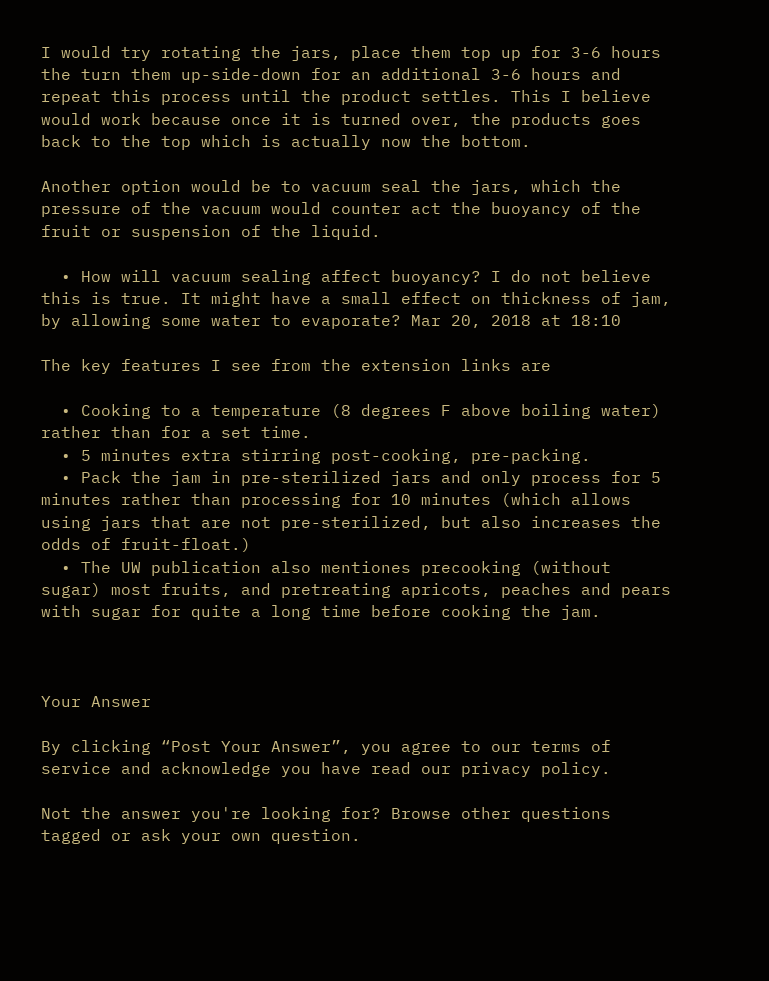I would try rotating the jars, place them top up for 3-6 hours the turn them up-side-down for an additional 3-6 hours and repeat this process until the product settles. This I believe would work because once it is turned over, the products goes back to the top which is actually now the bottom.

Another option would be to vacuum seal the jars, which the pressure of the vacuum would counter act the buoyancy of the fruit or suspension of the liquid.

  • How will vacuum sealing affect buoyancy? I do not believe this is true. It might have a small effect on thickness of jam, by allowing some water to evaporate? Mar 20, 2018 at 18:10

The key features I see from the extension links are

  • Cooking to a temperature (8 degrees F above boiling water) rather than for a set time.
  • 5 minutes extra stirring post-cooking, pre-packing.
  • Pack the jam in pre-sterilized jars and only process for 5 minutes rather than processing for 10 minutes (which allows using jars that are not pre-sterilized, but also increases the odds of fruit-float.)
  • The UW publication also mentiones precooking (without sugar) most fruits, and pretreating apricots, peaches and pears with sugar for quite a long time before cooking the jam.



Your Answer

By clicking “Post Your Answer”, you agree to our terms of service and acknowledge you have read our privacy policy.

Not the answer you're looking for? Browse other questions tagged or ask your own question.